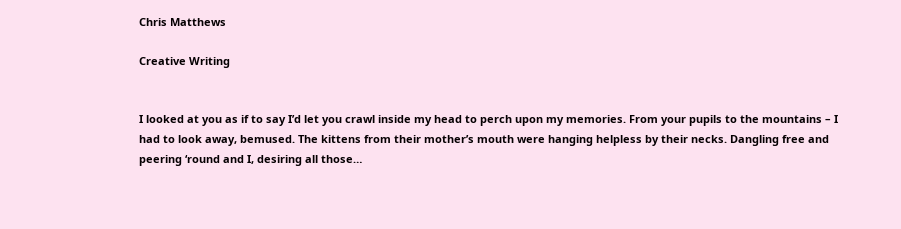Chris Matthews

Creative Writing


I looked at you as if to say I’d let you crawl inside my head to perch upon my memories. From your pupils to the mountains – I had to look away, bemused. The kittens from their mother’s mouth were hanging helpless by their necks. Dangling free and peering ‘round and I, desiring all those…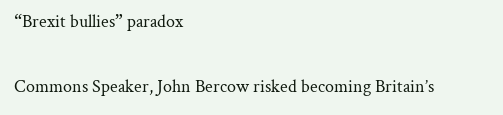“Brexit bullies” paradox

Commons Speaker, John Bercow risked becoming Britain’s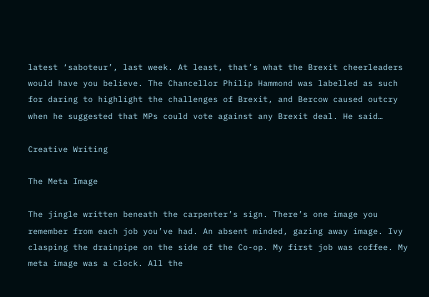latest ‘saboteur’, last week. At least, that’s what the Brexit cheerleaders would have you believe. The Chancellor Philip Hammond was labelled as such for daring to highlight the challenges of Brexit, and Bercow caused outcry when he suggested that MPs could vote against any Brexit deal. He said…

Creative Writing

The Meta Image

The jingle written beneath the carpenter’s sign. There’s one image you remember from each job you’ve had. An absent minded, gazing away image. Ivy clasping the drainpipe on the side of the Co-op. My first job was coffee. My meta image was a clock. All the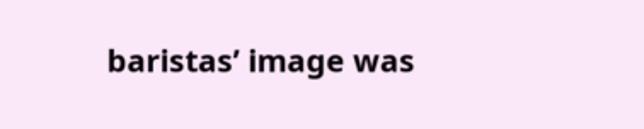baristas’ image was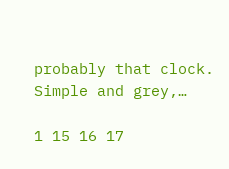probably that clock. Simple and grey,…

1 15 16 17